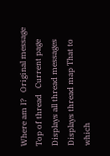Where am I?   Original message   Top of thread   Current page
Displays all thread messages Displays thread map That to which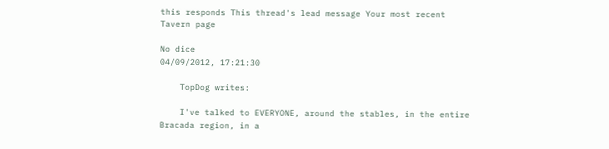this responds This thread's lead message Your most recent Tavern page

No dice
04/09/2012, 17:21:30

    TopDog writes:

    I've talked to EVERYONE, around the stables, in the entire Bracada region, in a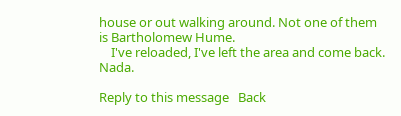house or out walking around. Not one of them is Bartholomew Hume.
    I've reloaded, I've left the area and come back. Nada.

Reply to this message   Back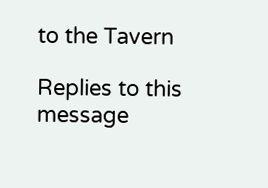to the Tavern

Replies to this message